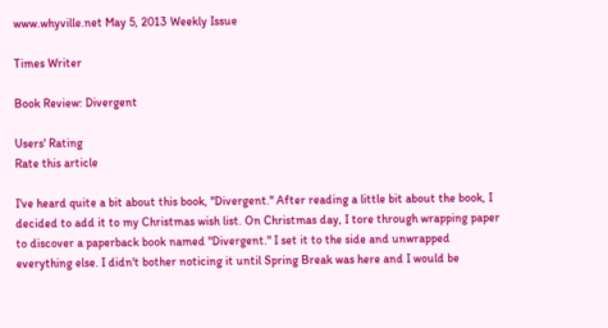www.whyville.net May 5, 2013 Weekly Issue

Times Writer

Book Review: Divergent

Users' Rating
Rate this article

I've heard quite a bit about this book, "Divergent." After reading a little bit about the book, I decided to add it to my Christmas wish list. On Christmas day, I tore through wrapping paper to discover a paperback book named "Divergent." I set it to the side and unwrapped everything else. I didn't bother noticing it until Spring Break was here and I would be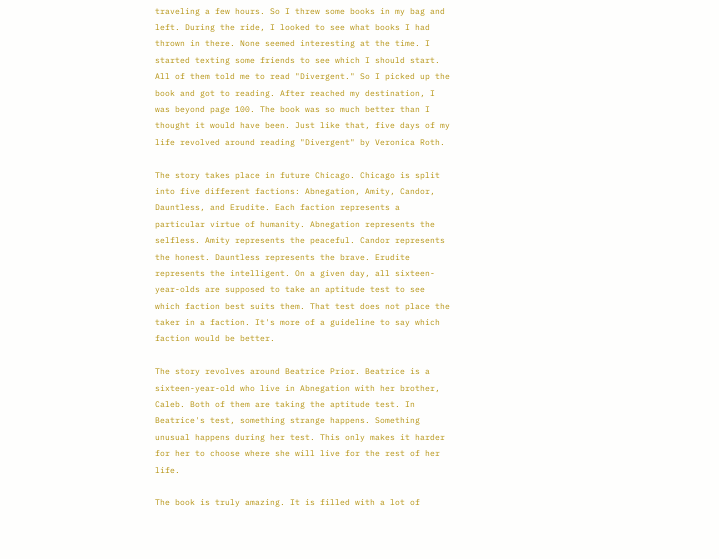traveling a few hours. So I threw some books in my bag and left. During the ride, I looked to see what books I had thrown in there. None seemed interesting at the time. I started texting some friends to see which I should start. All of them told me to read "Divergent." So I picked up the book and got to reading. After reached my destination, I was beyond page 100. The book was so much better than I thought it would have been. Just like that, five days of my life revolved around reading "Divergent" by Veronica Roth.

The story takes place in future Chicago. Chicago is split into five different factions: Abnegation, Amity, Candor, Dauntless, and Erudite. Each faction represents a particular virtue of humanity. Abnegation represents the selfless. Amity represents the peaceful. Candor represents the honest. Dauntless represents the brave. Erudite represents the intelligent. On a given day, all sixteen-year-olds are supposed to take an aptitude test to see which faction best suits them. That test does not place the taker in a faction. It's more of a guideline to say which faction would be better.

The story revolves around Beatrice Prior. Beatrice is a sixteen-year-old who live in Abnegation with her brother, Caleb. Both of them are taking the aptitude test. In Beatrice's test, something strange happens. Something unusual happens during her test. This only makes it harder for her to choose where she will live for the rest of her life.

The book is truly amazing. It is filled with a lot of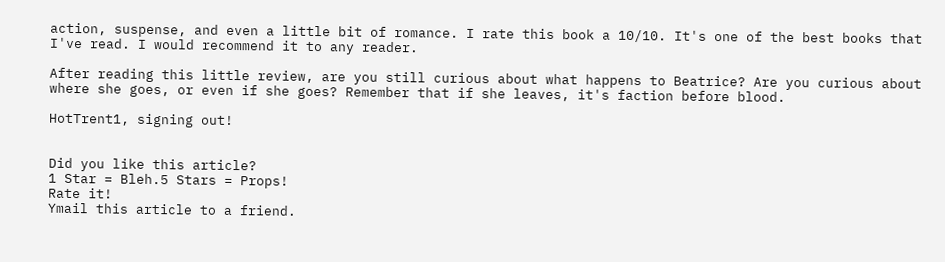action, suspense, and even a little bit of romance. I rate this book a 10/10. It's one of the best books that I've read. I would recommend it to any reader.

After reading this little review, are you still curious about what happens to Beatrice? Are you curious about where she goes, or even if she goes? Remember that if she leaves, it's faction before blood.

HotTrent1, signing out!


Did you like this article?
1 Star = Bleh.5 Stars = Props!
Rate it!
Ymail this article to a friend.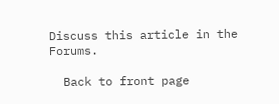Discuss this article in the Forums.

  Back to front page